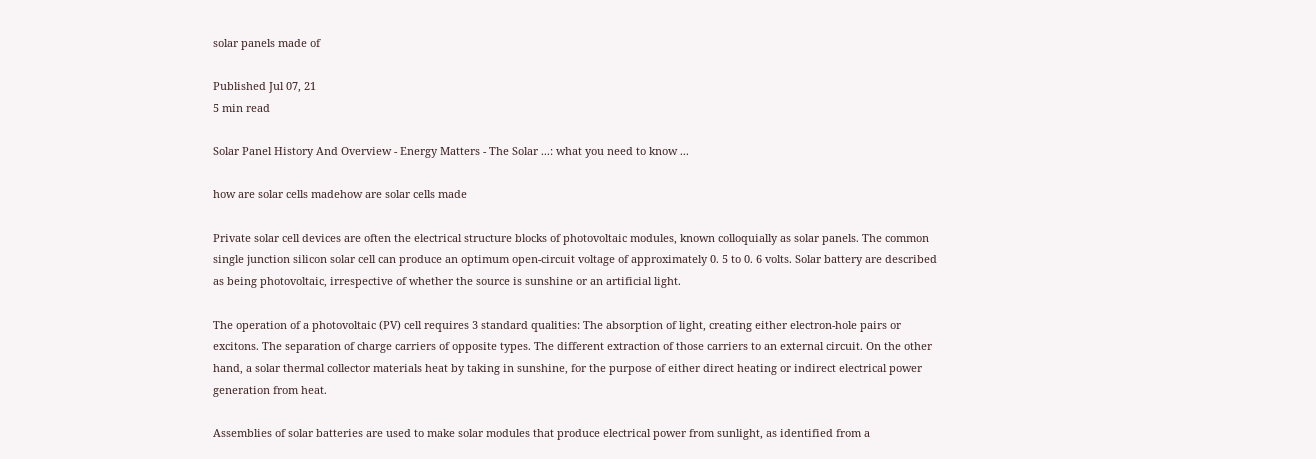solar panels made of

Published Jul 07, 21
5 min read

Solar Panel History And Overview - Energy Matters - The Solar ...: what you need to know ...

how are solar cells madehow are solar cells made

Private solar cell devices are often the electrical structure blocks of photovoltaic modules, known colloquially as solar panels. The common single junction silicon solar cell can produce an optimum open-circuit voltage of approximately 0. 5 to 0. 6 volts. Solar battery are described as being photovoltaic, irrespective of whether the source is sunshine or an artificial light.

The operation of a photovoltaic (PV) cell requires 3 standard qualities: The absorption of light, creating either electron-hole pairs or excitons. The separation of charge carriers of opposite types. The different extraction of those carriers to an external circuit. On the other hand, a solar thermal collector materials heat by taking in sunshine, for the purpose of either direct heating or indirect electrical power generation from heat.

Assemblies of solar batteries are used to make solar modules that produce electrical power from sunlight, as identified from a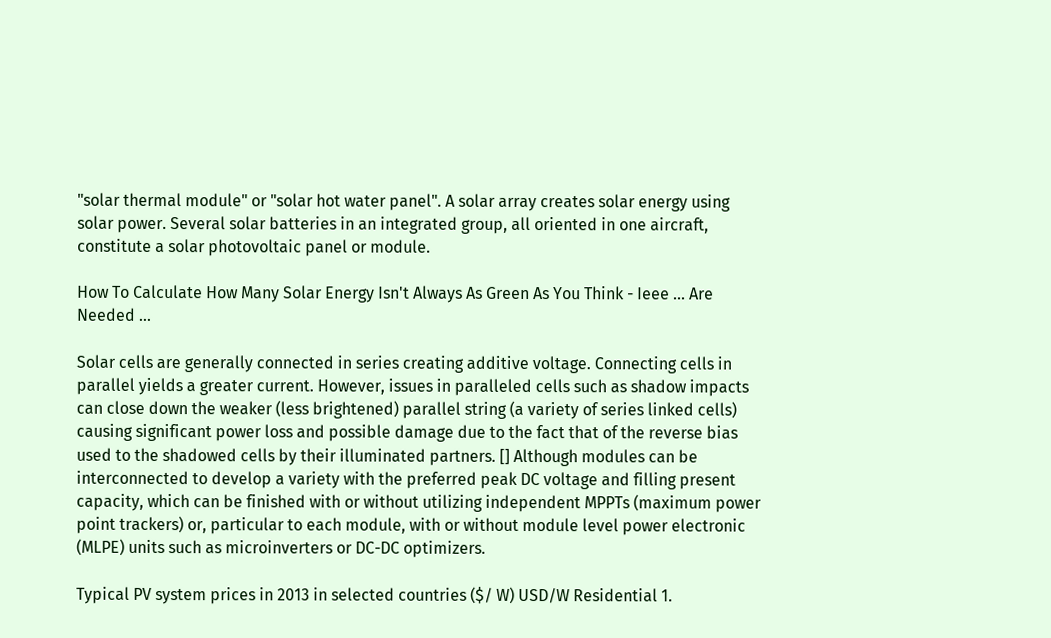"solar thermal module" or "solar hot water panel". A solar array creates solar energy using solar power. Several solar batteries in an integrated group, all oriented in one aircraft, constitute a solar photovoltaic panel or module.

How To Calculate How Many Solar Energy Isn't Always As Green As You Think - Ieee ... Are Needed ...

Solar cells are generally connected in series creating additive voltage. Connecting cells in parallel yields a greater current. However, issues in paralleled cells such as shadow impacts can close down the weaker (less brightened) parallel string (a variety of series linked cells) causing significant power loss and possible damage due to the fact that of the reverse bias used to the shadowed cells by their illuminated partners. [] Although modules can be interconnected to develop a variety with the preferred peak DC voltage and filling present capacity, which can be finished with or without utilizing independent MPPTs (maximum power point trackers) or, particular to each module, with or without module level power electronic (MLPE) units such as microinverters or DC-DC optimizers.

Typical PV system prices in 2013 in selected countries ($/ W) USD/W Residential 1.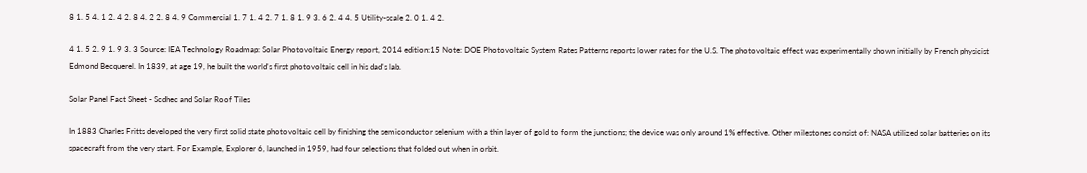8 1. 5 4. 1 2. 4 2. 8 4. 2 2. 8 4. 9 Commercial 1. 7 1. 4 2. 7 1. 8 1. 9 3. 6 2. 4 4. 5 Utility-scale 2. 0 1. 4 2.

4 1. 5 2. 9 1. 9 3. 3 Source: IEA Technology Roadmap: Solar Photovoltaic Energy report, 2014 edition:15 Note: DOE Photovoltaic System Rates Patterns reports lower rates for the U.S. The photovoltaic effect was experimentally shown initially by French physicist Edmond Becquerel. In 1839, at age 19, he built the world's first photovoltaic cell in his dad's lab.

Solar Panel Fact Sheet - Scdhec and Solar Roof Tiles

In 1883 Charles Fritts developed the very first solid state photovoltaic cell by finishing the semiconductor selenium with a thin layer of gold to form the junctions; the device was only around 1% effective. Other milestones consist of: NASA utilized solar batteries on its spacecraft from the very start. For Example, Explorer 6, launched in 1959, had four selections that folded out when in orbit.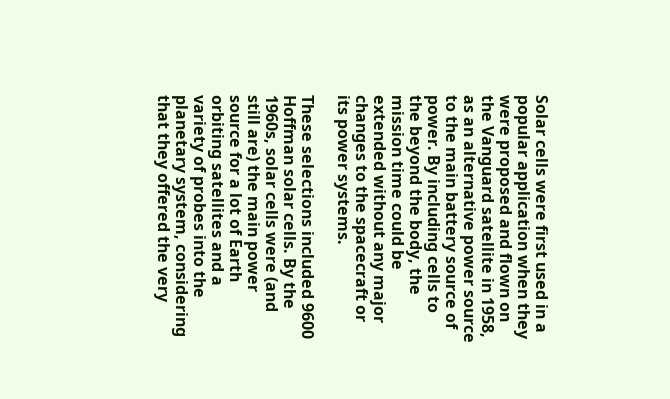Solar cells were first used in a popular application when they were proposed and flown on the Vanguard satellite in 1958, as an alternative power source to the main battery source of power. By including cells to the beyond the body, the mission time could be extended without any major changes to the spacecraft or its power systems.

These selections included 9600 Hoffman solar cells. By the 1960s, solar cells were (and still are) the main power source for a lot of Earth orbiting satellites and a variety of probes into the planetary system, considering that they offered the very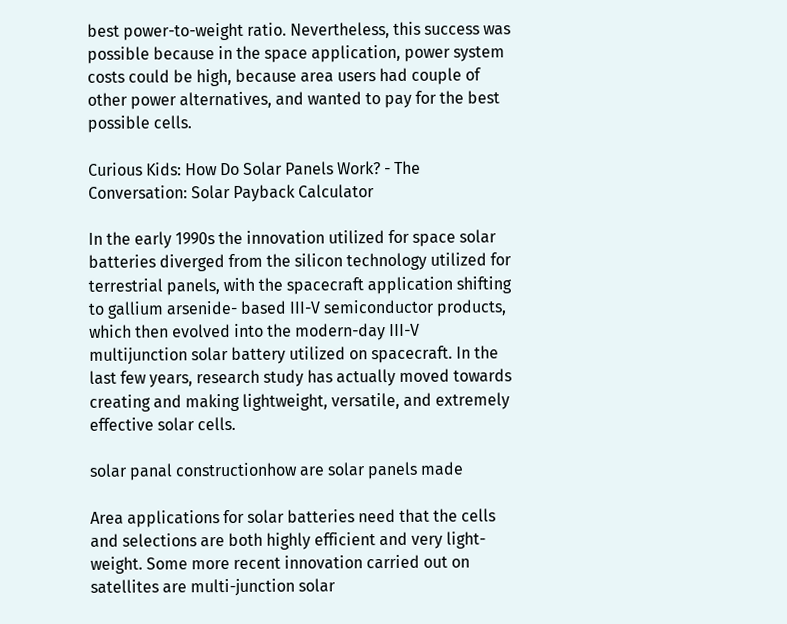best power-to-weight ratio. Nevertheless, this success was possible because in the space application, power system costs could be high, because area users had couple of other power alternatives, and wanted to pay for the best possible cells.

Curious Kids: How Do Solar Panels Work? - The Conversation: Solar Payback Calculator

In the early 1990s the innovation utilized for space solar batteries diverged from the silicon technology utilized for terrestrial panels, with the spacecraft application shifting to gallium arsenide- based III-V semiconductor products, which then evolved into the modern-day III-V multijunction solar battery utilized on spacecraft. In the last few years, research study has actually moved towards creating and making lightweight, versatile, and extremely effective solar cells.

solar panal constructionhow are solar panels made

Area applications for solar batteries need that the cells and selections are both highly efficient and very light-weight. Some more recent innovation carried out on satellites are multi-junction solar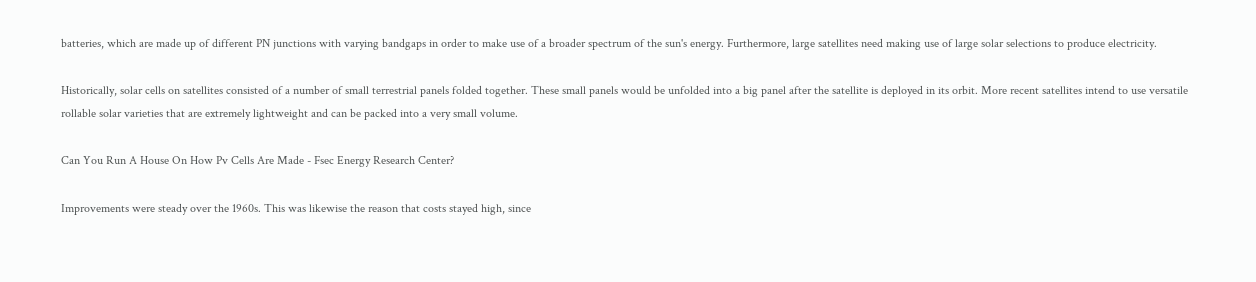batteries, which are made up of different PN junctions with varying bandgaps in order to make use of a broader spectrum of the sun's energy. Furthermore, large satellites need making use of large solar selections to produce electricity.

Historically, solar cells on satellites consisted of a number of small terrestrial panels folded together. These small panels would be unfolded into a big panel after the satellite is deployed in its orbit. More recent satellites intend to use versatile rollable solar varieties that are extremely lightweight and can be packed into a very small volume.

Can You Run A House On How Pv Cells Are Made - Fsec Energy Research Center?

Improvements were steady over the 1960s. This was likewise the reason that costs stayed high, since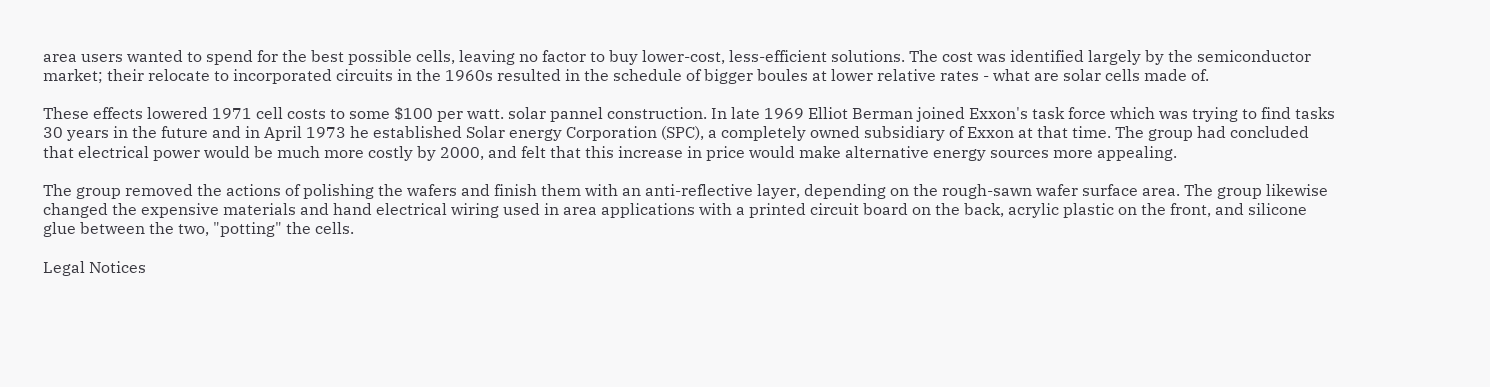area users wanted to spend for the best possible cells, leaving no factor to buy lower-cost, less-efficient solutions. The cost was identified largely by the semiconductor market; their relocate to incorporated circuits in the 1960s resulted in the schedule of bigger boules at lower relative rates - what are solar cells made of.

These effects lowered 1971 cell costs to some $100 per watt. solar pannel construction. In late 1969 Elliot Berman joined Exxon's task force which was trying to find tasks 30 years in the future and in April 1973 he established Solar energy Corporation (SPC), a completely owned subsidiary of Exxon at that time. The group had concluded that electrical power would be much more costly by 2000, and felt that this increase in price would make alternative energy sources more appealing.

The group removed the actions of polishing the wafers and finish them with an anti-reflective layer, depending on the rough-sawn wafer surface area. The group likewise changed the expensive materials and hand electrical wiring used in area applications with a printed circuit board on the back, acrylic plastic on the front, and silicone glue between the two, "potting" the cells.

Legal Notices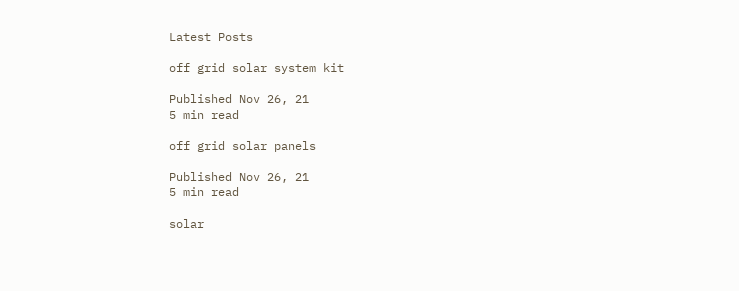Latest Posts

off grid solar system kit

Published Nov 26, 21
5 min read

off grid solar panels

Published Nov 26, 21
5 min read

solar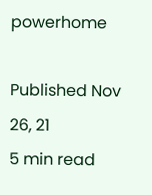powerhome

Published Nov 26, 21
5 min read